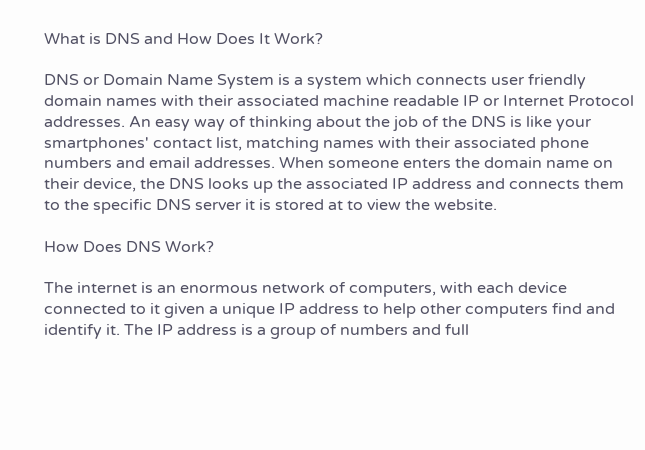What is DNS and How Does It Work?

DNS or Domain Name System is a system which connects user friendly domain names with their associated machine readable IP or Internet Protocol addresses. An easy way of thinking about the job of the DNS is like your smartphones' contact list, matching names with their associated phone numbers and email addresses. When someone enters the domain name on their device, the DNS looks up the associated IP address and connects them to the specific DNS server it is stored at to view the website.

How Does DNS Work?

The internet is an enormous network of computers, with each device connected to it given a unique IP address to help other computers find and identify it. The IP address is a group of numbers and full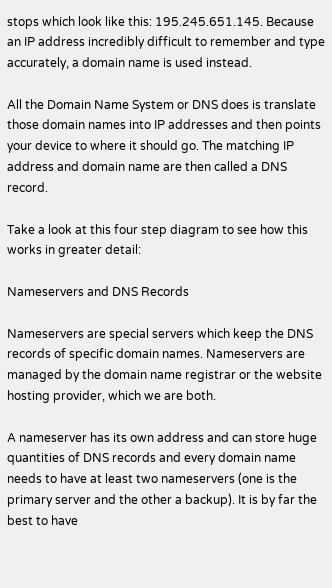stops which look like this: 195.245.651.145. Because an IP address incredibly difficult to remember and type accurately, a domain name is used instead.

All the Domain Name System or DNS does is translate those domain names into IP addresses and then points your device to where it should go. The matching IP address and domain name are then called a DNS record.

Take a look at this four step diagram to see how this works in greater detail:

Nameservers and DNS Records

Nameservers are special servers which keep the DNS records of specific domain names. Nameservers are managed by the domain name registrar or the website hosting provider, which we are both.

A nameserver has its own address and can store huge quantities of DNS records and every domain name needs to have at least two nameservers (one is the primary server and the other a backup). It is by far the best to have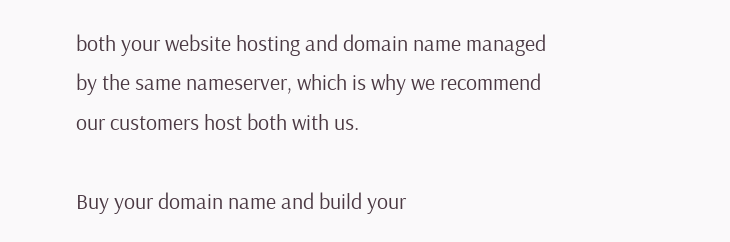both your website hosting and domain name managed by the same nameserver, which is why we recommend our customers host both with us.

Buy your domain name and build your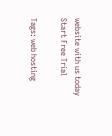website with us today  Start Free Trial

Tags: web hosting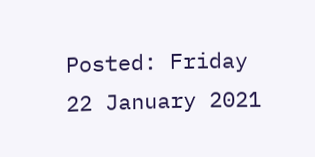Posted: Friday 22 January 2021